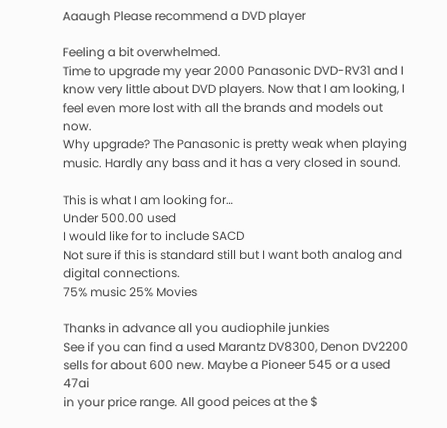Aaaugh Please recommend a DVD player

Feeling a bit overwhelmed.
Time to upgrade my year 2000 Panasonic DVD-RV31 and I know very little about DVD players. Now that I am looking, I feel even more lost with all the brands and models out now.
Why upgrade? The Panasonic is pretty weak when playing music. Hardly any bass and it has a very closed in sound.

This is what I am looking for…
Under 500.00 used
I would like for to include SACD
Not sure if this is standard still but I want both analog and digital connections.
75% music 25% Movies

Thanks in advance all you audiophile junkies
See if you can find a used Marantz DV8300, Denon DV2200 sells for about 600 new. Maybe a Pioneer 545 or a used 47ai
in your price range. All good peices at the $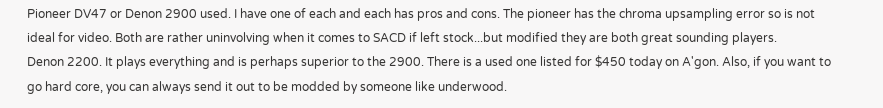Pioneer DV47 or Denon 2900 used. I have one of each and each has pros and cons. The pioneer has the chroma upsampling error so is not ideal for video. Both are rather uninvolving when it comes to SACD if left stock...but modified they are both great sounding players.
Denon 2200. It plays everything and is perhaps superior to the 2900. There is a used one listed for $450 today on A'gon. Also, if you want to go hard core, you can always send it out to be modded by someone like underwood.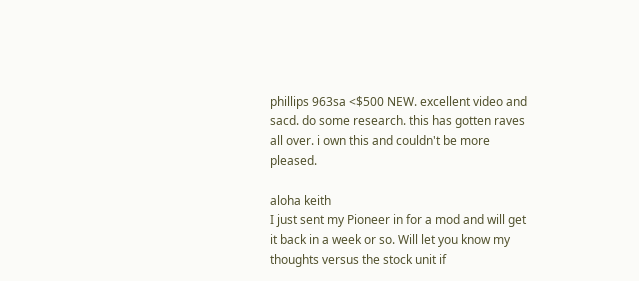phillips 963sa <$500 NEW. excellent video and sacd. do some research. this has gotten raves all over. i own this and couldn't be more pleased.

aloha keith
I just sent my Pioneer in for a mod and will get it back in a week or so. Will let you know my thoughts versus the stock unit if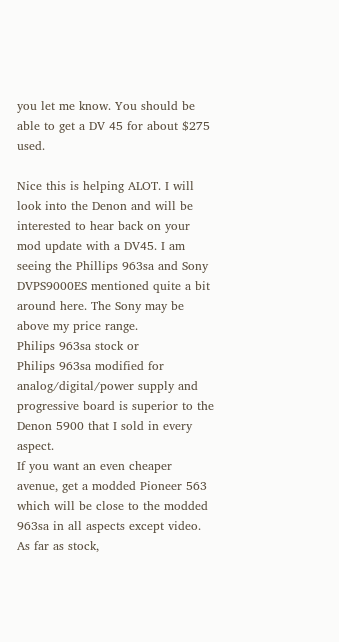you let me know. You should be able to get a DV 45 for about $275 used.

Nice this is helping ALOT. I will look into the Denon and will be interested to hear back on your mod update with a DV45. I am seeing the Phillips 963sa and Sony DVPS9000ES mentioned quite a bit around here. The Sony may be above my price range.
Philips 963sa stock or
Philips 963sa modified for analog/digital/power supply and progressive board is superior to the Denon 5900 that I sold in every aspect.
If you want an even cheaper avenue, get a modded Pioneer 563 which will be close to the modded 963sa in all aspects except video.
As far as stock,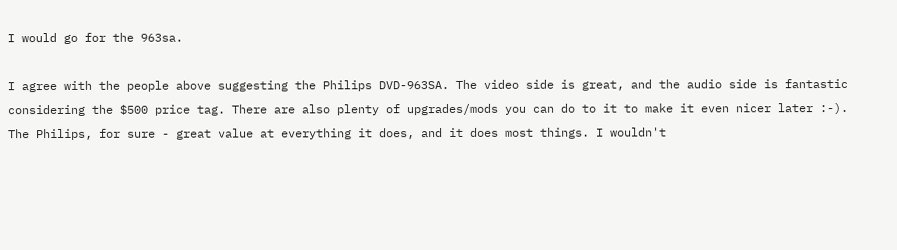I would go for the 963sa.

I agree with the people above suggesting the Philips DVD-963SA. The video side is great, and the audio side is fantastic considering the $500 price tag. There are also plenty of upgrades/mods you can do to it to make it even nicer later :-).
The Philips, for sure - great value at everything it does, and it does most things. I wouldn't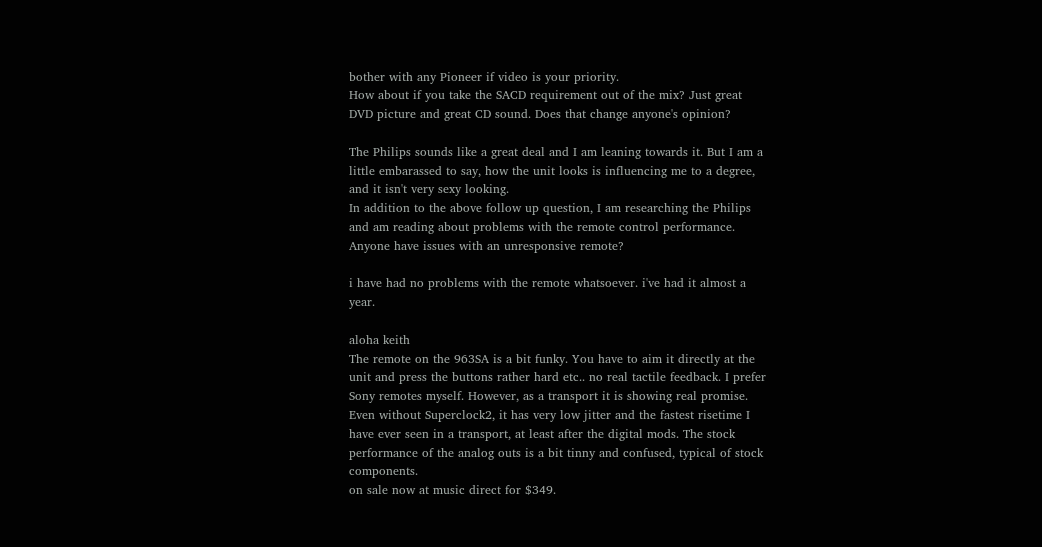bother with any Pioneer if video is your priority.
How about if you take the SACD requirement out of the mix? Just great DVD picture and great CD sound. Does that change anyone's opinion?

The Philips sounds like a great deal and I am leaning towards it. But I am a little embarassed to say, how the unit looks is influencing me to a degree, and it isn't very sexy looking.
In addition to the above follow up question, I am researching the Philips and am reading about problems with the remote control performance. Anyone have issues with an unresponsive remote?

i have had no problems with the remote whatsoever. i've had it almost a year.

aloha keith
The remote on the 963SA is a bit funky. You have to aim it directly at the unit and press the buttons rather hard etc.. no real tactile feedback. I prefer Sony remotes myself. However, as a transport it is showing real promise. Even without Superclock2, it has very low jitter and the fastest risetime I have ever seen in a transport, at least after the digital mods. The stock performance of the analog outs is a bit tinny and confused, typical of stock components.
on sale now at music direct for $349.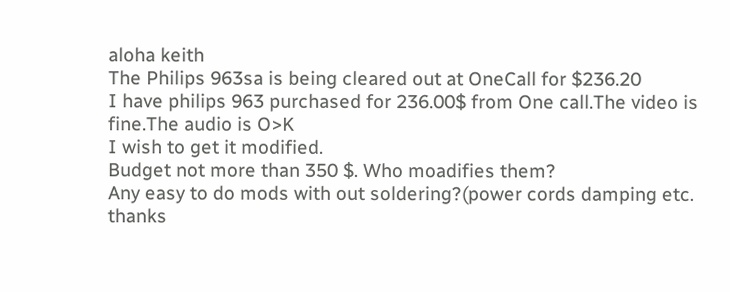aloha keith
The Philips 963sa is being cleared out at OneCall for $236.20
I have philips 963 purchased for 236.00$ from One call.The video is fine.The audio is O>K
I wish to get it modified.
Budget not more than 350 $. Who moadifies them?
Any easy to do mods with out soldering?(power cords damping etc.
thanks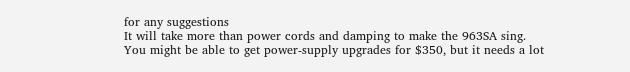for any suggestions
It will take more than power cords and damping to make the 963SA sing. You might be able to get power-supply upgrades for $350, but it needs a lot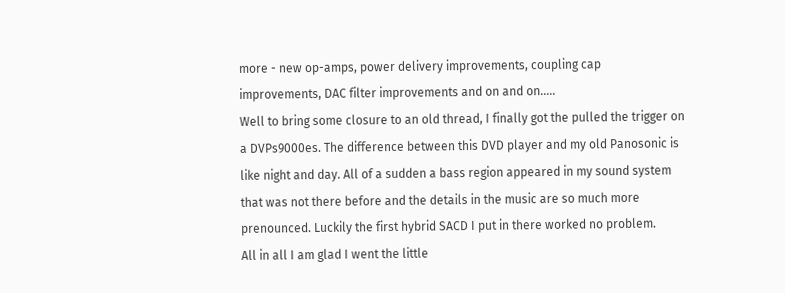more - new op-amps, power delivery improvements, coupling cap improvements, DAC filter improvements and on and on.....
Well to bring some closure to an old thread, I finally got the pulled the trigger on a DVPs9000es. The difference between this DVD player and my old Panosonic is like night and day. All of a sudden a bass region appeared in my sound system that was not there before and the details in the music are so much more prenounced. Luckily the first hybrid SACD I put in there worked no problem.
All in all I am glad I went the little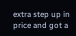extra step up in price and got a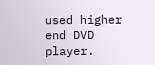used higher end DVD player.